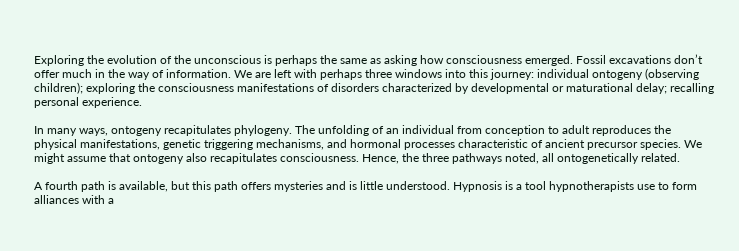Exploring the evolution of the unconscious is perhaps the same as asking how consciousness emerged. Fossil excavations don’t offer much in the way of information. We are left with perhaps three windows into this journey: individual ontogeny (observing children); exploring the consciousness manifestations of disorders characterized by developmental or maturational delay; recalling personal experience.

In many ways, ontogeny recapitulates phylogeny. The unfolding of an individual from conception to adult reproduces the physical manifestations, genetic triggering mechanisms, and hormonal processes characteristic of ancient precursor species. We might assume that ontogeny also recapitulates consciousness. Hence, the three pathways noted, all ontogenetically related.

A fourth path is available, but this path offers mysteries and is little understood. Hypnosis is a tool hypnotherapists use to form alliances with a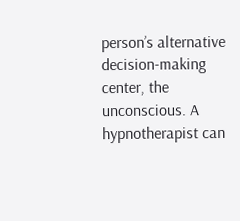person’s alternative decision-making center, the unconscious. A hypnotherapist can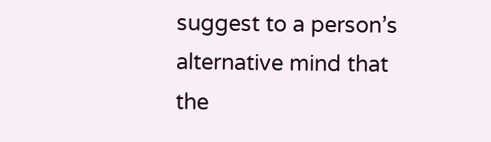suggest to a person’s alternative mind that the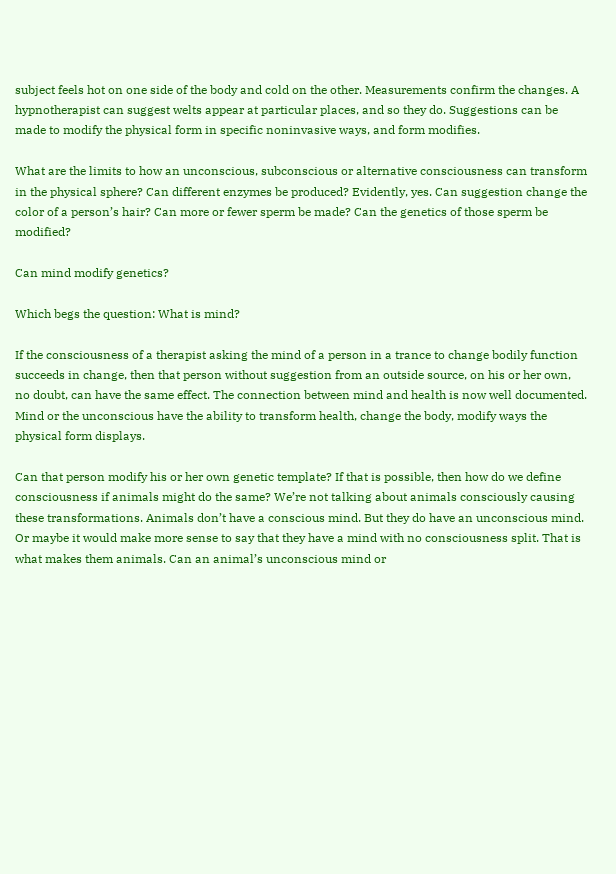subject feels hot on one side of the body and cold on the other. Measurements confirm the changes. A hypnotherapist can suggest welts appear at particular places, and so they do. Suggestions can be made to modify the physical form in specific noninvasive ways, and form modifies.

What are the limits to how an unconscious, subconscious or alternative consciousness can transform in the physical sphere? Can different enzymes be produced? Evidently, yes. Can suggestion change the color of a person’s hair? Can more or fewer sperm be made? Can the genetics of those sperm be modified?

Can mind modify genetics?

Which begs the question: What is mind?

If the consciousness of a therapist asking the mind of a person in a trance to change bodily function succeeds in change, then that person without suggestion from an outside source, on his or her own, no doubt, can have the same effect. The connection between mind and health is now well documented. Mind or the unconscious have the ability to transform health, change the body, modify ways the physical form displays.

Can that person modify his or her own genetic template? If that is possible, then how do we define consciousness if animals might do the same? We’re not talking about animals consciously causing these transformations. Animals don’t have a conscious mind. But they do have an unconscious mind. Or maybe it would make more sense to say that they have a mind with no consciousness split. That is what makes them animals. Can an animal’s unconscious mind or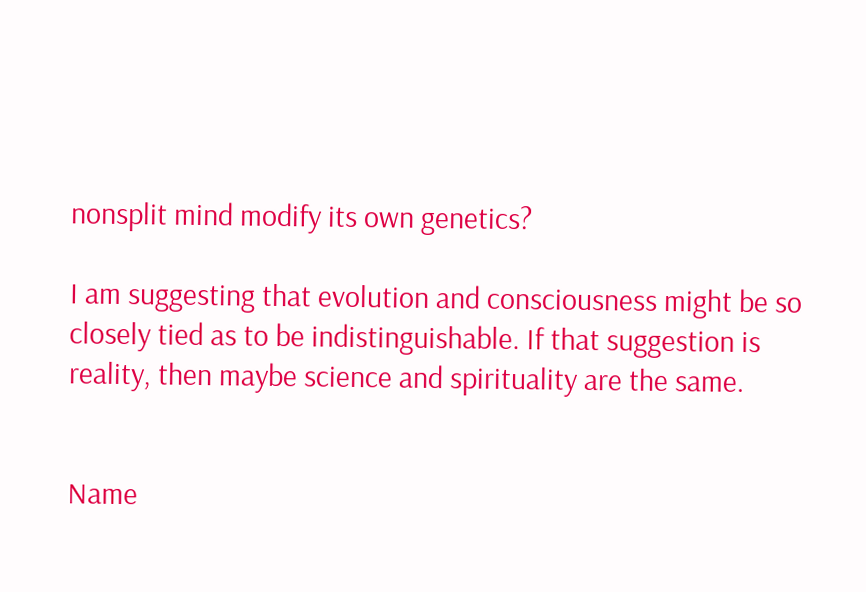nonsplit mind modify its own genetics?

I am suggesting that evolution and consciousness might be so closely tied as to be indistinguishable. If that suggestion is reality, then maybe science and spirituality are the same.


Name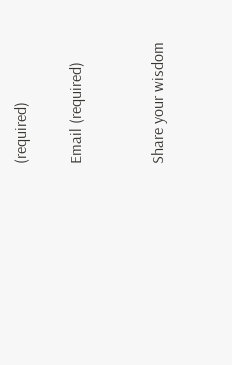(required)

Email (required)


Share your wisdom